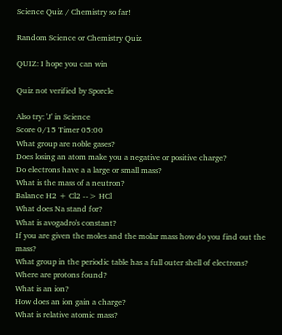Science Quiz / Chemistry so far!

Random Science or Chemistry Quiz

QUIZ: I hope you can win

Quiz not verified by Sporcle

Also try: 'J' in Science
Score 0/15 Timer 05:00
What group are noble gases?
Does losing an atom make you a negative or positive charge?
Do electrons have a a large or small mass?
What is the mass of a neutron?
Balance H2 + Cl2 --> HCl
What does Na stand for?
What is avogadro's constant?
If you are given the moles and the molar mass how do you find out the mass?
What group in the periodic table has a full outer shell of electrons?
Where are protons found?
What is an ion?
How does an ion gain a charge?
What is relative atomic mass?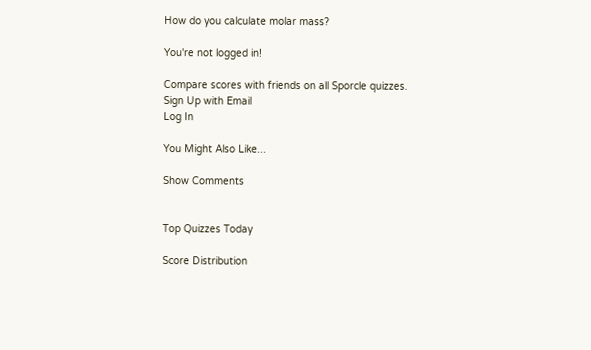How do you calculate molar mass?

You're not logged in!

Compare scores with friends on all Sporcle quizzes.
Sign Up with Email
Log In

You Might Also Like...

Show Comments


Top Quizzes Today

Score Distribution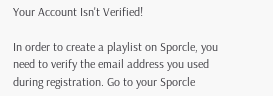Your Account Isn't Verified!

In order to create a playlist on Sporcle, you need to verify the email address you used during registration. Go to your Sporcle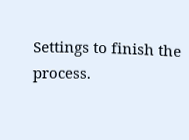Settings to finish the process.